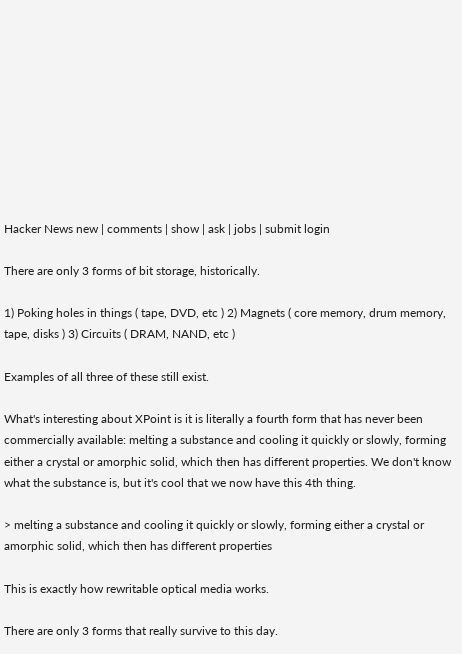Hacker News new | comments | show | ask | jobs | submit login

There are only 3 forms of bit storage, historically.

1) Poking holes in things ( tape, DVD, etc ) 2) Magnets ( core memory, drum memory, tape, disks ) 3) Circuits ( DRAM, NAND, etc )

Examples of all three of these still exist.

What's interesting about XPoint is it is literally a fourth form that has never been commercially available: melting a substance and cooling it quickly or slowly, forming either a crystal or amorphic solid, which then has different properties. We don't know what the substance is, but it's cool that we now have this 4th thing.

> melting a substance and cooling it quickly or slowly, forming either a crystal or amorphic solid, which then has different properties

This is exactly how rewritable optical media works.

There are only 3 forms that really survive to this day.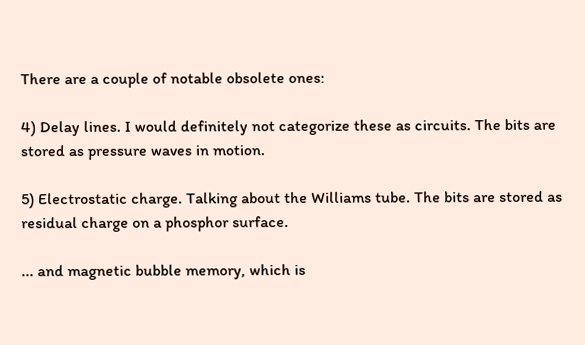There are a couple of notable obsolete ones:

4) Delay lines. I would definitely not categorize these as circuits. The bits are stored as pressure waves in motion.

5) Electrostatic charge. Talking about the Williams tube. The bits are stored as residual charge on a phosphor surface.

... and magnetic bubble memory, which is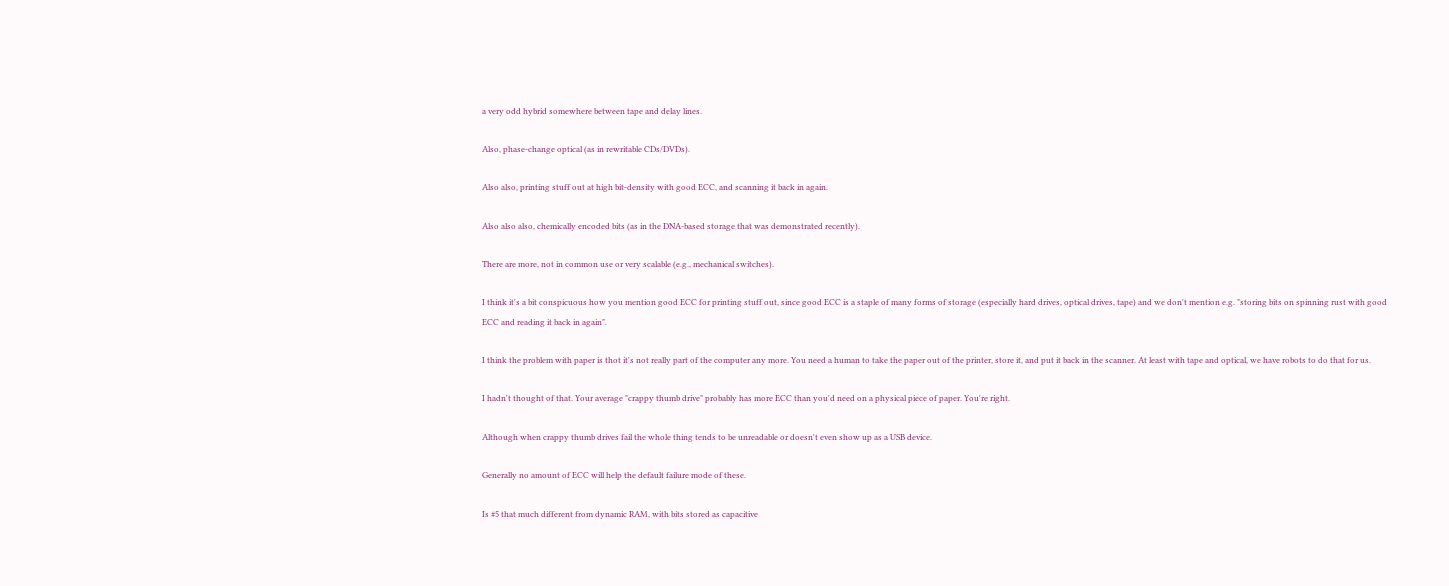a very odd hybrid somewhere between tape and delay lines.

Also, phase-change optical (as in rewritable CDs/DVDs).

Also also, printing stuff out at high bit-density with good ECC, and scanning it back in again.

Also also also, chemically encoded bits (as in the DNA-based storage that was demonstrated recently).

There are more, not in common use or very scalable (e.g., mechanical switches).

I think it's a bit conspicuous how you mention good ECC for printing stuff out, since good ECC is a staple of many forms of storage (especially hard drives, optical drives, tape) and we don't mention e.g. "storing bits on spinning rust with good ECC and reading it back in again".

I think the problem with paper is thot it's not really part of the computer any more. You need a human to take the paper out of the printer, store it, and put it back in the scanner. At least with tape and optical, we have robots to do that for us.

I hadn't thought of that. Your average "crappy thumb drive" probably has more ECC than you'd need on a physical piece of paper. You're right.

Although when crappy thumb drives fail the whole thing tends to be unreadable or doesn't even show up as a USB device.

Generally no amount of ECC will help the default failure mode of these.

Is #5 that much different from dynamic RAM, with bits stored as capacitive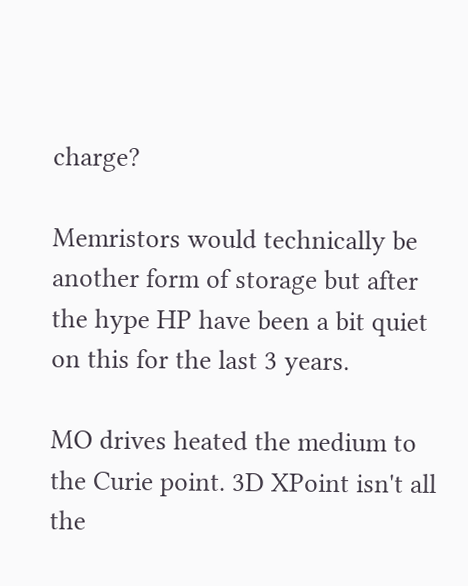charge?

Memristors would technically be another form of storage but after the hype HP have been a bit quiet on this for the last 3 years.

MO drives heated the medium to the Curie point. 3D XPoint isn't all the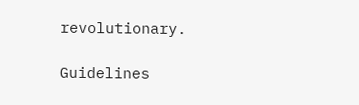revolutionary.

Guidelines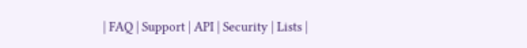| FAQ | Support | API | Security | Lists |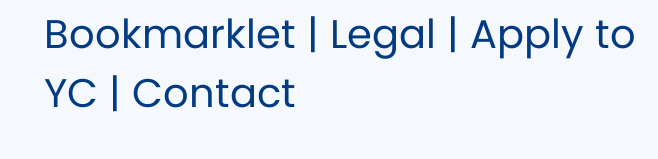Bookmarklet | Legal | Apply to YC | Contact